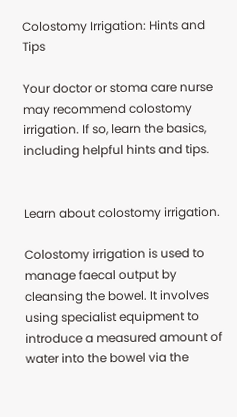Colostomy Irrigation: Hints and Tips

Your doctor or stoma care nurse may recommend colostomy irrigation. If so, learn the basics, including helpful hints and tips.


Learn about colostomy irrigation.

Colostomy irrigation is used to manage faecal output by cleansing the bowel. It involves using specialist equipment to introduce a measured amount of water into the bowel via the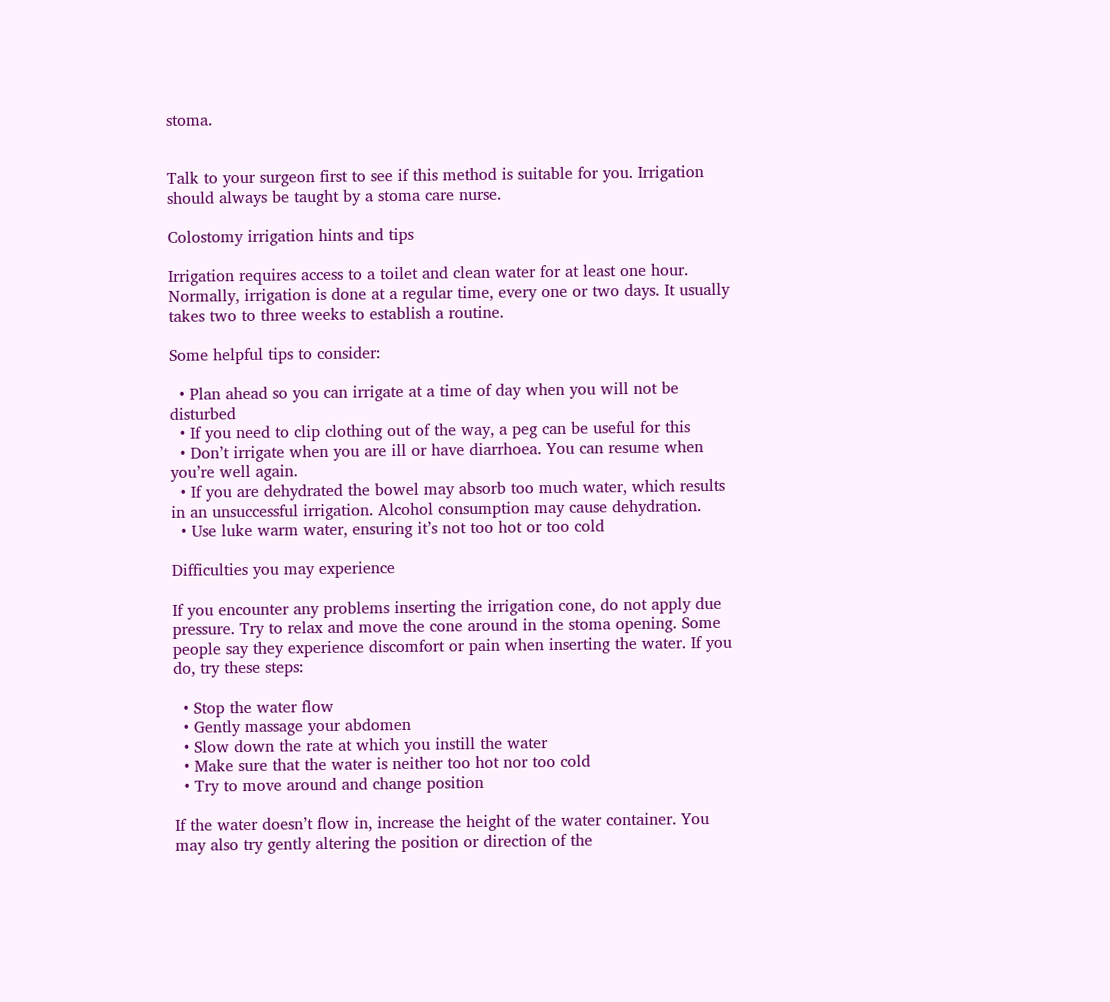stoma.


Talk to your surgeon first to see if this method is suitable for you. Irrigation should always be taught by a stoma care nurse.

Colostomy irrigation hints and tips

Irrigation requires access to a toilet and clean water for at least one hour. Normally, irrigation is done at a regular time, every one or two days. It usually takes two to three weeks to establish a routine.

Some helpful tips to consider:

  • Plan ahead so you can irrigate at a time of day when you will not be disturbed
  • If you need to clip clothing out of the way, a peg can be useful for this
  • Don’t irrigate when you are ill or have diarrhoea. You can resume when you’re well again.
  • If you are dehydrated the bowel may absorb too much water, which results in an unsuccessful irrigation. Alcohol consumption may cause dehydration.
  • Use luke warm water, ensuring it’s not too hot or too cold

Difficulties you may experience

If you encounter any problems inserting the irrigation cone, do not apply due pressure. Try to relax and move the cone around in the stoma opening. Some people say they experience discomfort or pain when inserting the water. If you do, try these steps:

  • Stop the water flow
  • Gently massage your abdomen
  • Slow down the rate at which you instill the water
  • Make sure that the water is neither too hot nor too cold
  • Try to move around and change position

If the water doesn’t flow in, increase the height of the water container. You may also try gently altering the position or direction of the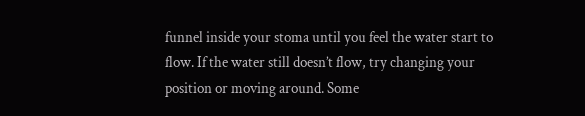funnel inside your stoma until you feel the water start to flow. If the water still doesn’t flow, try changing your position or moving around. Some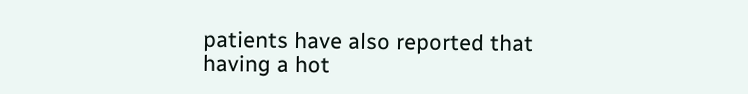patients have also reported that having a hot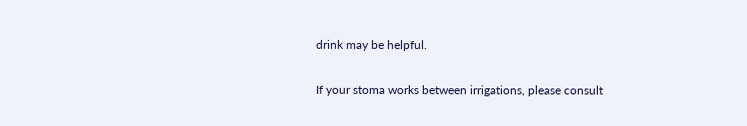drink may be helpful.

If your stoma works between irrigations, please consult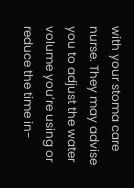with your stoma care nurse. They may advise you to adjust the water volume you’re using or reduce the time in-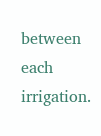between each irrigation.